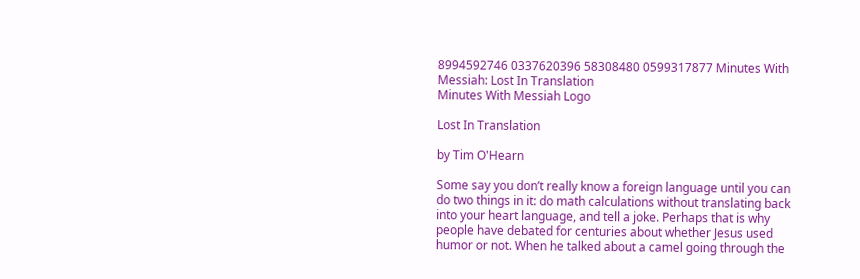8994592746 0337620396 58308480 0599317877 Minutes With Messiah: Lost In Translation
Minutes With Messiah Logo

Lost In Translation

by Tim O'Hearn

Some say you don’t really know a foreign language until you can do two things in it: do math calculations without translating back into your heart language, and tell a joke. Perhaps that is why people have debated for centuries about whether Jesus used humor or not. When he talked about a camel going through the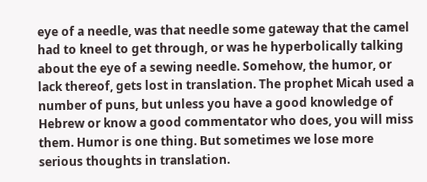eye of a needle, was that needle some gateway that the camel had to kneel to get through, or was he hyperbolically talking about the eye of a sewing needle. Somehow, the humor, or lack thereof, gets lost in translation. The prophet Micah used a number of puns, but unless you have a good knowledge of Hebrew or know a good commentator who does, you will miss them. Humor is one thing. But sometimes we lose more serious thoughts in translation.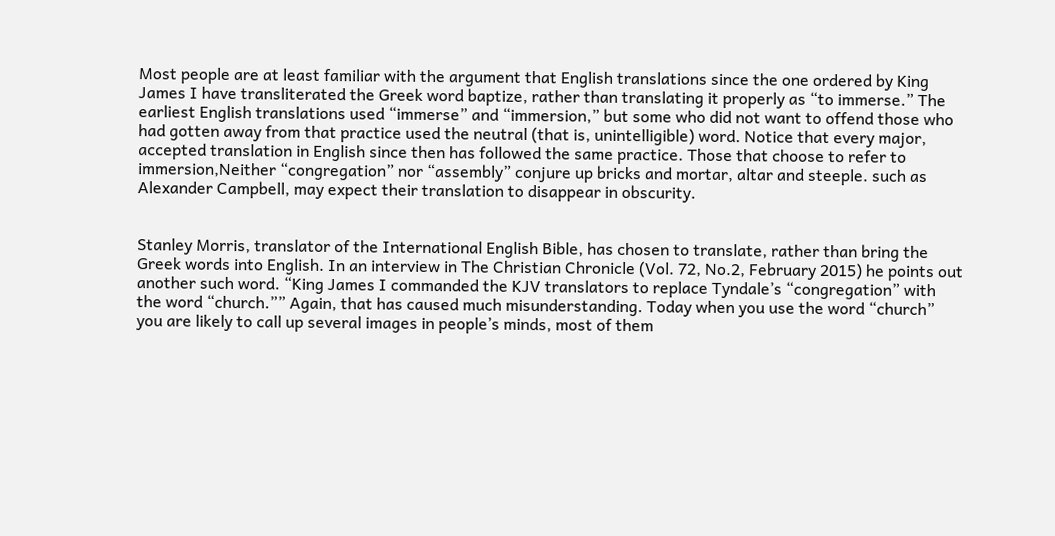Most people are at least familiar with the argument that English translations since the one ordered by King James I have transliterated the Greek word baptize, rather than translating it properly as “to immerse.” The earliest English translations used “immerse” and “immersion,” but some who did not want to offend those who had gotten away from that practice used the neutral (that is, unintelligible) word. Notice that every major, accepted translation in English since then has followed the same practice. Those that choose to refer to immersion,Neither “congregation” nor “assembly” conjure up bricks and mortar, altar and steeple. such as Alexander Campbell, may expect their translation to disappear in obscurity.


Stanley Morris, translator of the International English Bible, has chosen to translate, rather than bring the Greek words into English. In an interview in The Christian Chronicle (Vol. 72, No.2, February 2015) he points out another such word. “King James I commanded the KJV translators to replace Tyndale’s “congregation” with the word “church.”” Again, that has caused much misunderstanding. Today when you use the word “church” you are likely to call up several images in people’s minds, most of them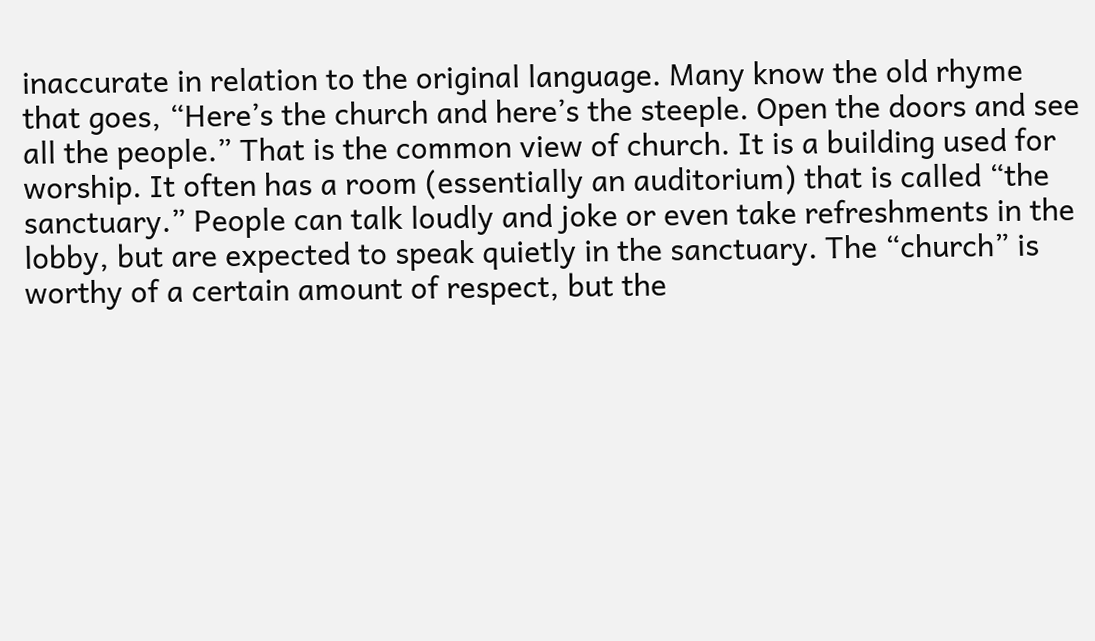inaccurate in relation to the original language. Many know the old rhyme that goes, “Here’s the church and here’s the steeple. Open the doors and see all the people.” That is the common view of church. It is a building used for worship. It often has a room (essentially an auditorium) that is called “the sanctuary.” People can talk loudly and joke or even take refreshments in the lobby, but are expected to speak quietly in the sanctuary. The “church” is worthy of a certain amount of respect, but the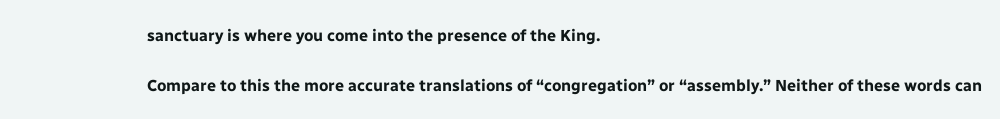sanctuary is where you come into the presence of the King.

Compare to this the more accurate translations of “congregation” or “assembly.” Neither of these words can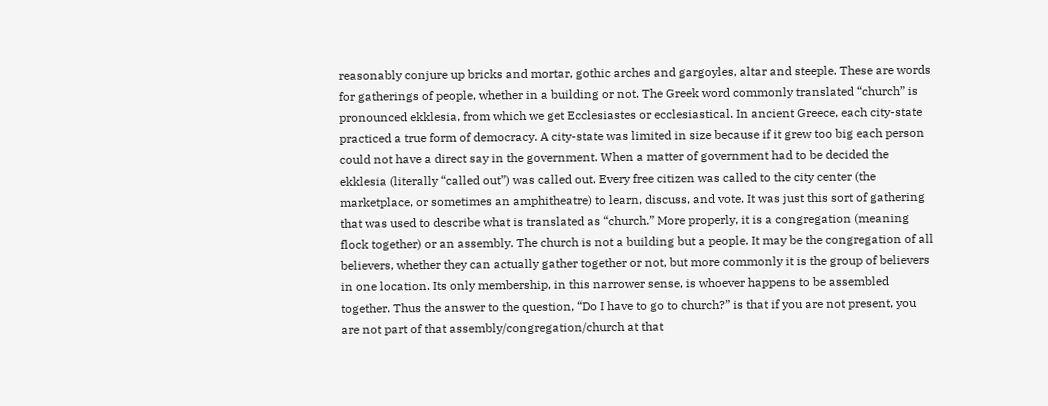reasonably conjure up bricks and mortar, gothic arches and gargoyles, altar and steeple. These are words for gatherings of people, whether in a building or not. The Greek word commonly translated “church” is pronounced ekklesia, from which we get Ecclesiastes or ecclesiastical. In ancient Greece, each city-state practiced a true form of democracy. A city-state was limited in size because if it grew too big each person could not have a direct say in the government. When a matter of government had to be decided the ekklesia (literally “called out”) was called out. Every free citizen was called to the city center (the marketplace, or sometimes an amphitheatre) to learn, discuss, and vote. It was just this sort of gathering that was used to describe what is translated as “church.” More properly, it is a congregation (meaning flock together) or an assembly. The church is not a building but a people. It may be the congregation of all believers, whether they can actually gather together or not, but more commonly it is the group of believers in one location. Its only membership, in this narrower sense, is whoever happens to be assembled together. Thus the answer to the question, “Do I have to go to church?” is that if you are not present, you are not part of that assembly/congregation/church at that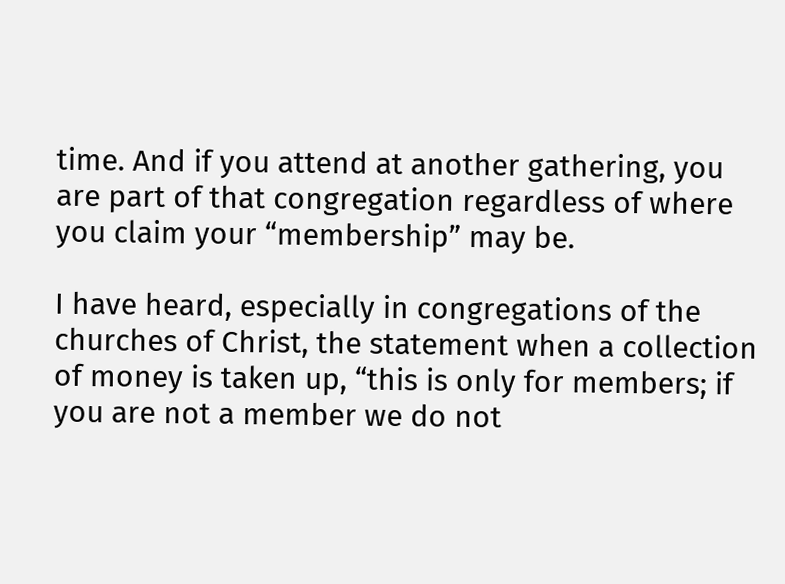time. And if you attend at another gathering, you are part of that congregation regardless of where you claim your “membership” may be.

I have heard, especially in congregations of the churches of Christ, the statement when a collection of money is taken up, “this is only for members; if you are not a member we do not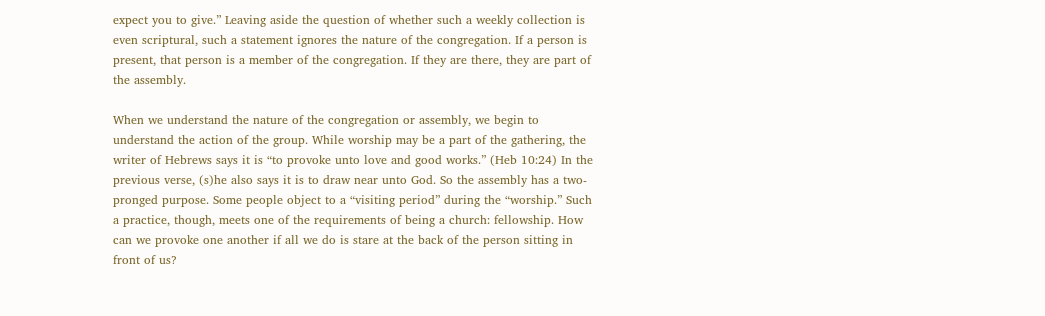expect you to give.” Leaving aside the question of whether such a weekly collection is even scriptural, such a statement ignores the nature of the congregation. If a person is present, that person is a member of the congregation. If they are there, they are part of the assembly.

When we understand the nature of the congregation or assembly, we begin to understand the action of the group. While worship may be a part of the gathering, the writer of Hebrews says it is “to provoke unto love and good works.” (Heb 10:24) In the previous verse, (s)he also says it is to draw near unto God. So the assembly has a two-pronged purpose. Some people object to a “visiting period” during the “worship.” Such a practice, though, meets one of the requirements of being a church: fellowship. How can we provoke one another if all we do is stare at the back of the person sitting in front of us?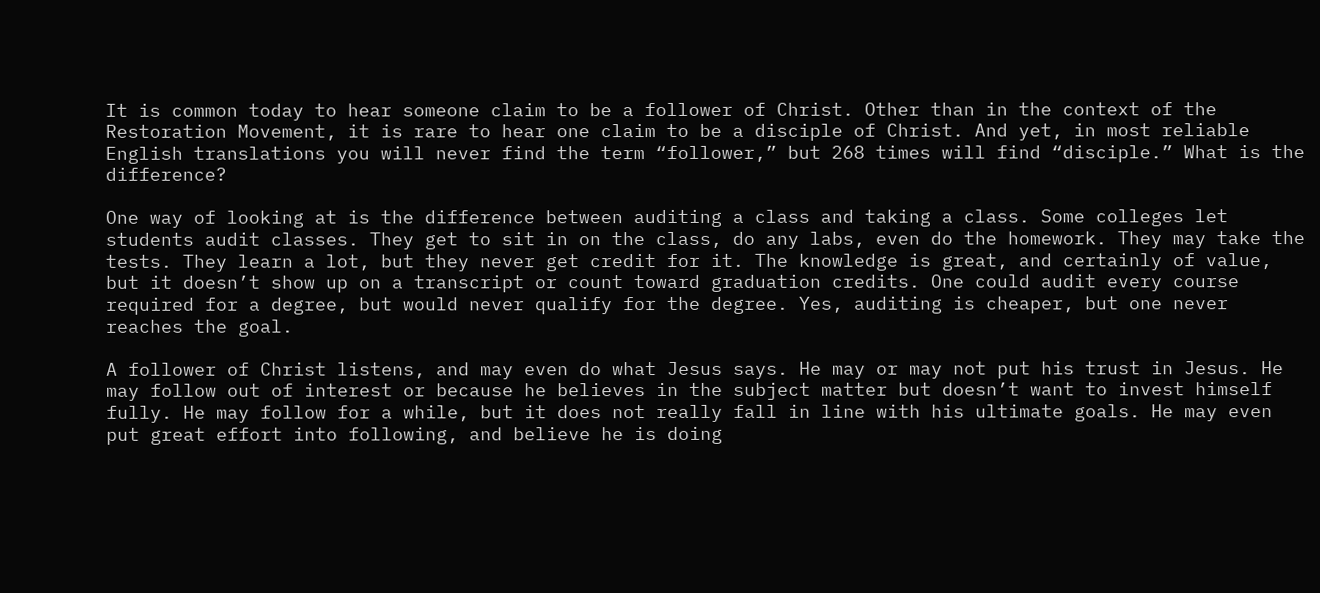It is common today to hear someone claim to be a follower of Christ. Other than in the context of the Restoration Movement, it is rare to hear one claim to be a disciple of Christ. And yet, in most reliable English translations you will never find the term “follower,” but 268 times will find “disciple.” What is the difference?

One way of looking at is the difference between auditing a class and taking a class. Some colleges let students audit classes. They get to sit in on the class, do any labs, even do the homework. They may take the tests. They learn a lot, but they never get credit for it. The knowledge is great, and certainly of value, but it doesn’t show up on a transcript or count toward graduation credits. One could audit every course required for a degree, but would never qualify for the degree. Yes, auditing is cheaper, but one never reaches the goal.

A follower of Christ listens, and may even do what Jesus says. He may or may not put his trust in Jesus. He may follow out of interest or because he believes in the subject matter but doesn’t want to invest himself fully. He may follow for a while, but it does not really fall in line with his ultimate goals. He may even put great effort into following, and believe he is doing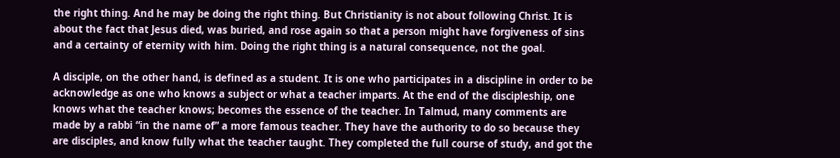the right thing. And he may be doing the right thing. But Christianity is not about following Christ. It is about the fact that Jesus died, was buried, and rose again so that a person might have forgiveness of sins and a certainty of eternity with him. Doing the right thing is a natural consequence, not the goal.

A disciple, on the other hand, is defined as a student. It is one who participates in a discipline in order to be acknowledge as one who knows a subject or what a teacher imparts. At the end of the discipleship, one knows what the teacher knows; becomes the essence of the teacher. In Talmud, many comments are made by a rabbi “in the name of” a more famous teacher. They have the authority to do so because they are disciples, and know fully what the teacher taught. They completed the full course of study, and got the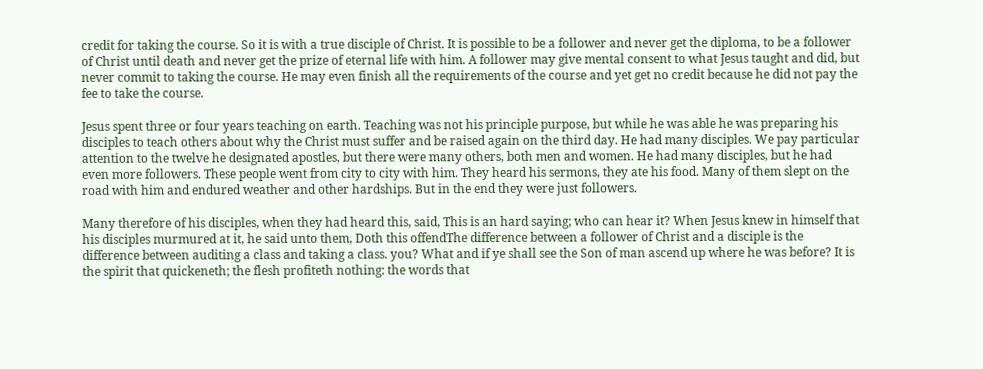credit for taking the course. So it is with a true disciple of Christ. It is possible to be a follower and never get the diploma, to be a follower of Christ until death and never get the prize of eternal life with him. A follower may give mental consent to what Jesus taught and did, but never commit to taking the course. He may even finish all the requirements of the course and yet get no credit because he did not pay the fee to take the course.

Jesus spent three or four years teaching on earth. Teaching was not his principle purpose, but while he was able he was preparing his disciples to teach others about why the Christ must suffer and be raised again on the third day. He had many disciples. We pay particular attention to the twelve he designated apostles, but there were many others, both men and women. He had many disciples, but he had even more followers. These people went from city to city with him. They heard his sermons, they ate his food. Many of them slept on the road with him and endured weather and other hardships. But in the end they were just followers.

Many therefore of his disciples, when they had heard this, said, This is an hard saying; who can hear it? When Jesus knew in himself that his disciples murmured at it, he said unto them, Doth this offendThe difference between a follower of Christ and a disciple is the difference between auditing a class and taking a class. you? What and if ye shall see the Son of man ascend up where he was before? It is the spirit that quickeneth; the flesh profiteth nothing: the words that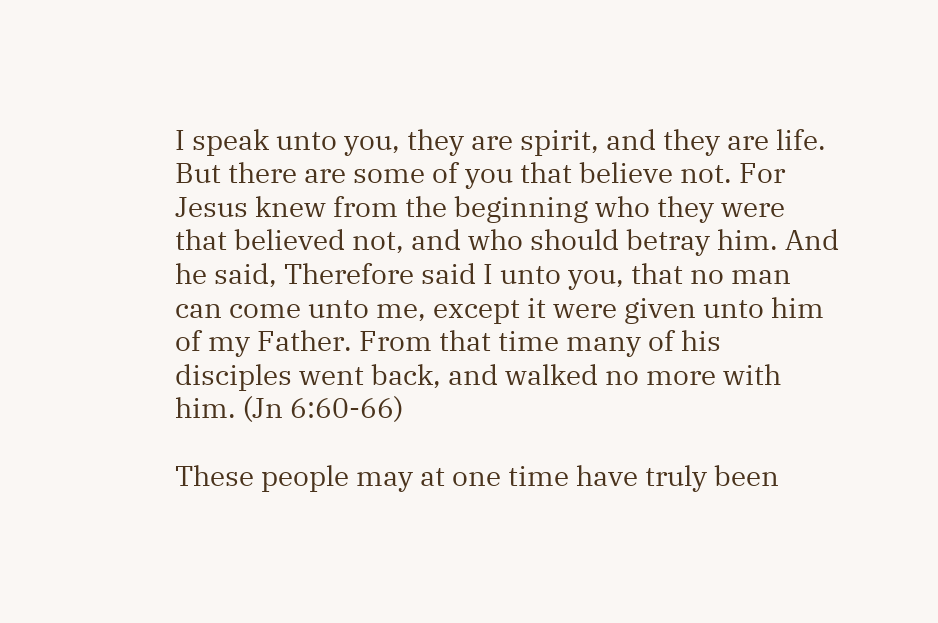I speak unto you, they are spirit, and they are life. But there are some of you that believe not. For Jesus knew from the beginning who they were that believed not, and who should betray him. And he said, Therefore said I unto you, that no man can come unto me, except it were given unto him of my Father. From that time many of his disciples went back, and walked no more with him. (Jn 6:60-66)

These people may at one time have truly been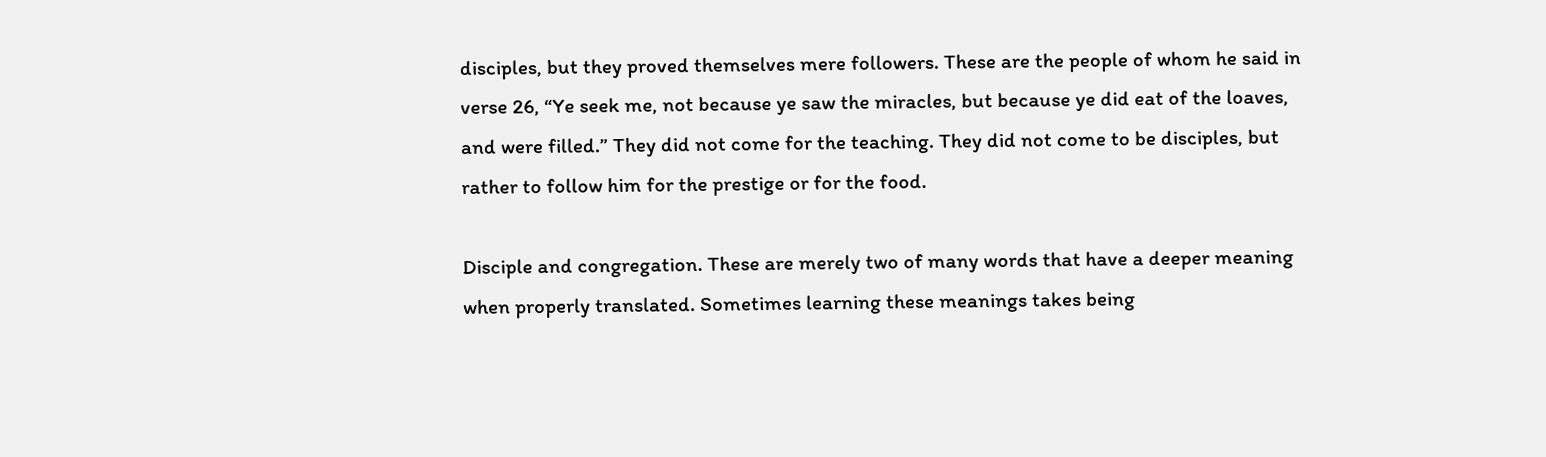disciples, but they proved themselves mere followers. These are the people of whom he said in verse 26, “Ye seek me, not because ye saw the miracles, but because ye did eat of the loaves, and were filled.” They did not come for the teaching. They did not come to be disciples, but rather to follow him for the prestige or for the food.

Disciple and congregation. These are merely two of many words that have a deeper meaning when properly translated. Sometimes learning these meanings takes being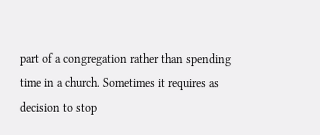part of a congregation rather than spending time in a church. Sometimes it requires as decision to stop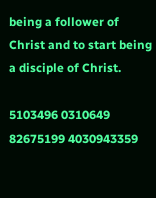being a follower of Christ and to start being a disciple of Christ.

5103496 0310649 82675199 4030943359